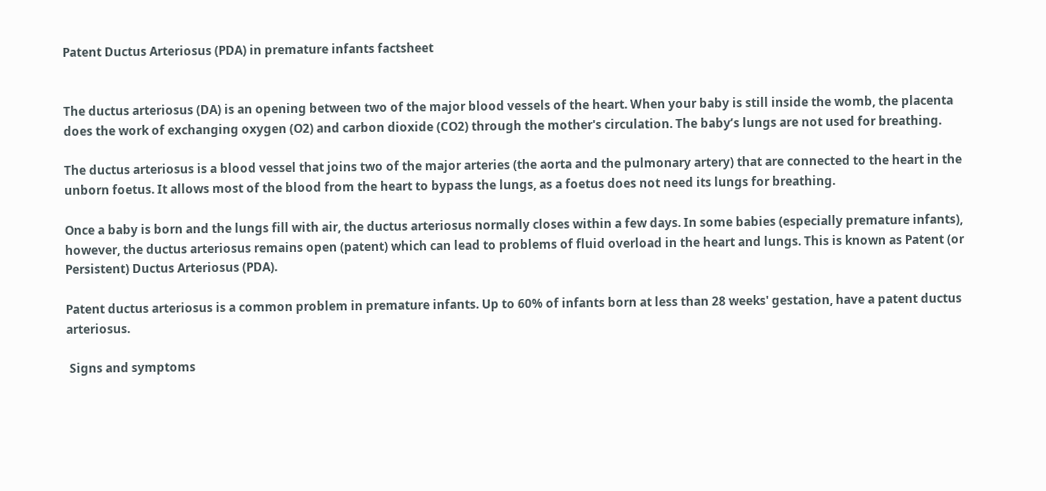Patent Ductus Arteriosus (PDA) in premature infants factsheet


The ductus arteriosus (DA) is an opening between two of the major blood vessels of the heart. When your baby is still inside the womb, the placenta does the work of exchanging oxygen (O2) and carbon dioxide (CO2) through the mother's circulation. The baby’s lungs are not used for breathing.

The ductus arteriosus is a blood vessel that joins two of the major arteries (the aorta and the pulmonary artery) that are connected to the heart in the unborn foetus. It allows most of the blood from the heart to bypass the lungs, as a foetus does not need its lungs for breathing.

Once a baby is born and the lungs fill with air, the ductus arteriosus normally closes within a few days. In some babies (especially premature infants), however, the ductus arteriosus remains open (patent) which can lead to problems of fluid overload in the heart and lungs. This is known as Patent (or Persistent) Ductus Arteriosus (PDA).

Patent ductus arteriosus is a common problem in premature infants. Up to 60% of infants born at less than 28 weeks' gestation, have a patent ductus arteriosus.

 Signs and symptoms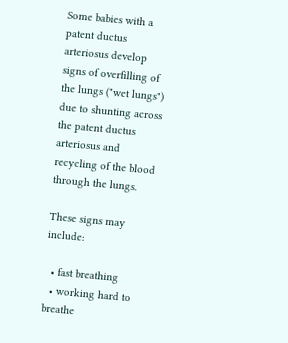Some babies with a patent ductus arteriosus develop signs of overfilling of the lungs ("wet lungs") due to shunting across the patent ductus arteriosus and recycling of the blood through the lungs.

These signs may include:

  • fast breathing
  • working hard to breathe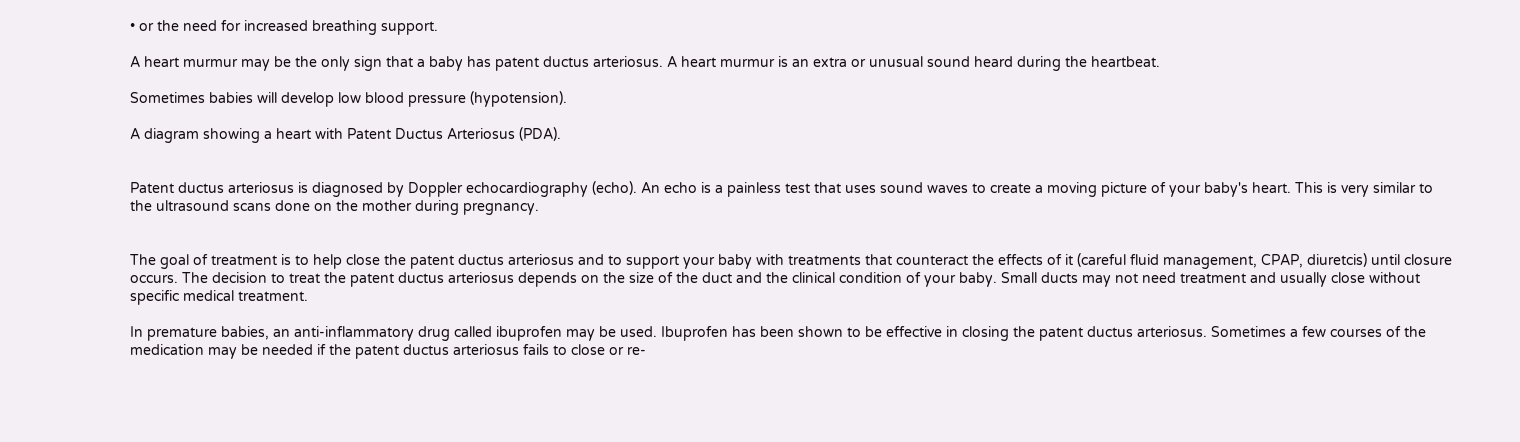• or the need for increased breathing support.

A heart murmur may be the only sign that a baby has patent ductus arteriosus. A heart murmur is an extra or unusual sound heard during the heartbeat.

Sometimes babies will develop low blood pressure (hypotension).

A diagram showing a heart with Patent Ductus Arteriosus (PDA).


Patent ductus arteriosus is diagnosed by Doppler echocardiography (echo). An echo is a painless test that uses sound waves to create a moving picture of your baby's heart. This is very similar to the ultrasound scans done on the mother during pregnancy.


The goal of treatment is to help close the patent ductus arteriosus and to support your baby with treatments that counteract the effects of it (careful fluid management, CPAP, diuretcis) until closure occurs. The decision to treat the patent ductus arteriosus depends on the size of the duct and the clinical condition of your baby. Small ducts may not need treatment and usually close without specific medical treatment.

In premature babies, an anti-inflammatory drug called ibuprofen may be used. Ibuprofen has been shown to be effective in closing the patent ductus arteriosus. Sometimes a few courses of the medication may be needed if the patent ductus arteriosus fails to close or re-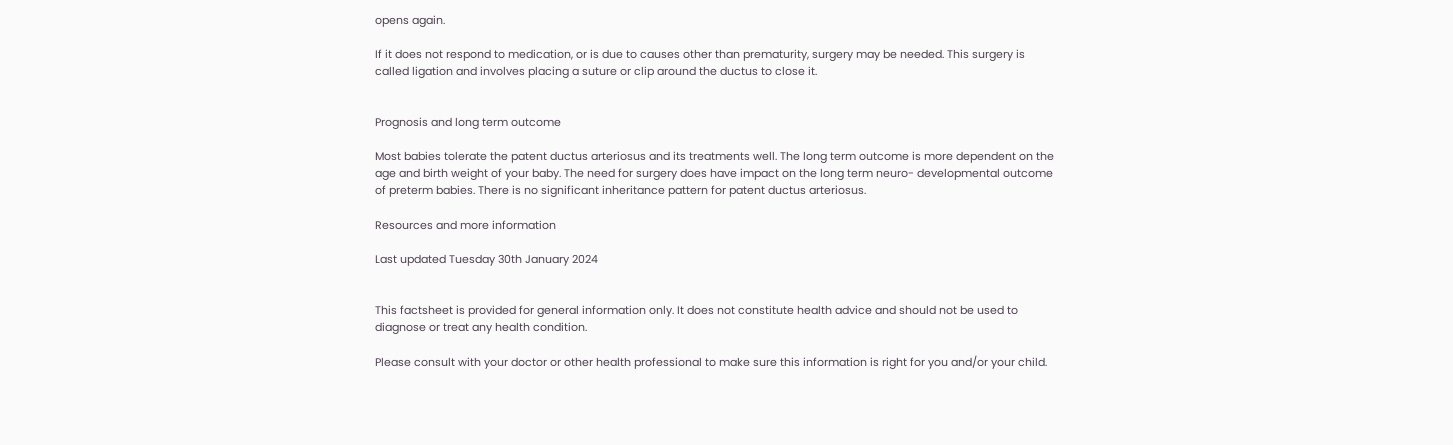opens again.

If it does not respond to medication, or is due to causes other than prematurity, surgery may be needed. This surgery is called ligation and involves placing a suture or clip around the ductus to close it.


Prognosis and long term outcome

Most babies tolerate the patent ductus arteriosus and its treatments well. The long term outcome is more dependent on the age and birth weight of your baby. The need for surgery does have impact on the long term neuro- developmental outcome of preterm babies. There is no significant inheritance pattern for patent ductus arteriosus.

Resources and more information

Last updated Tuesday 30th January 2024


This factsheet is provided for general information only. It does not constitute health advice and should not be used to diagnose or treat any health condition.

Please consult with your doctor or other health professional to make sure this information is right for you and/or your child.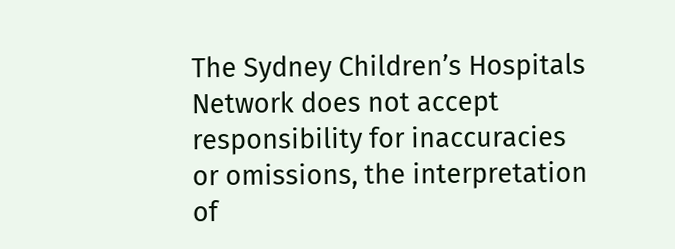The Sydney Children’s Hospitals Network does not accept responsibility for inaccuracies or omissions, the interpretation of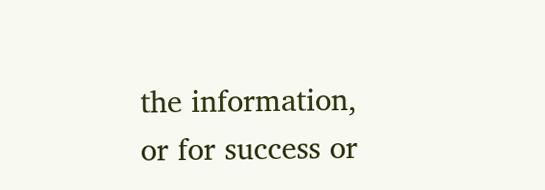the information, or for success or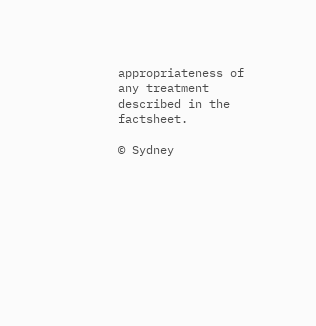appropriateness of any treatment described in the factsheet.

© Sydney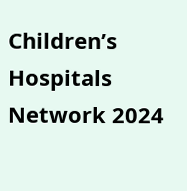Children’s Hospitals Network 2024